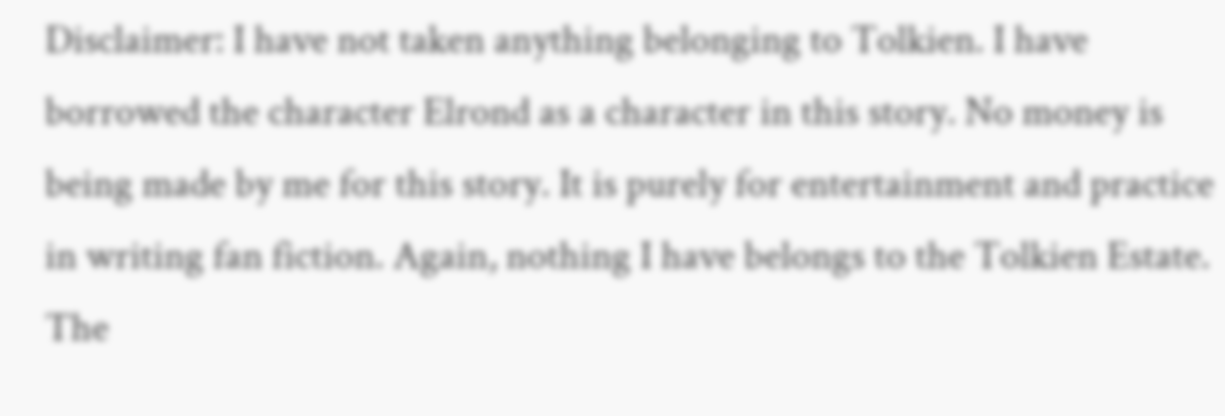Disclaimer: I have not taken anything belonging to Tolkien. I have borrowed the character Elrond as a character in this story. No money is being made by me for this story. It is purely for entertainment and practice in writing fan fiction. Again, nothing I have belongs to the Tolkien Estate. The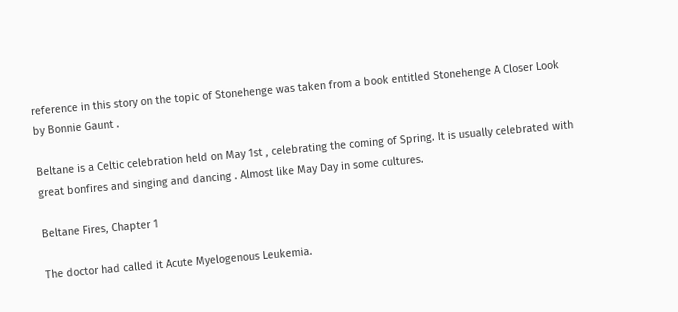reference in this story on the topic of Stonehenge was taken from a book entitled Stonehenge A Closer Look by Bonnie Gaunt .

Beltane is a Celtic celebration held on May 1st , celebrating the coming of Spring. It is usually celebrated with great bonfires and singing and dancing . Almost like May Day in some cultures.

Beltane Fires, Chapter 1

The doctor had called it Acute Myelogenous Leukemia.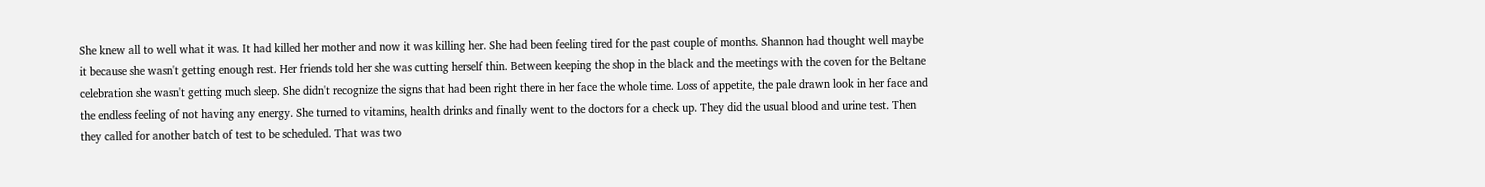She knew all to well what it was. It had killed her mother and now it was killing her. She had been feeling tired for the past couple of months. Shannon had thought well maybe it because she wasn't getting enough rest. Her friends told her she was cutting herself thin. Between keeping the shop in the black and the meetings with the coven for the Beltane celebration she wasn't getting much sleep. She didn't recognize the signs that had been right there in her face the whole time. Loss of appetite, the pale drawn look in her face and the endless feeling of not having any energy. She turned to vitamins, health drinks and finally went to the doctors for a check up. They did the usual blood and urine test. Then they called for another batch of test to be scheduled. That was two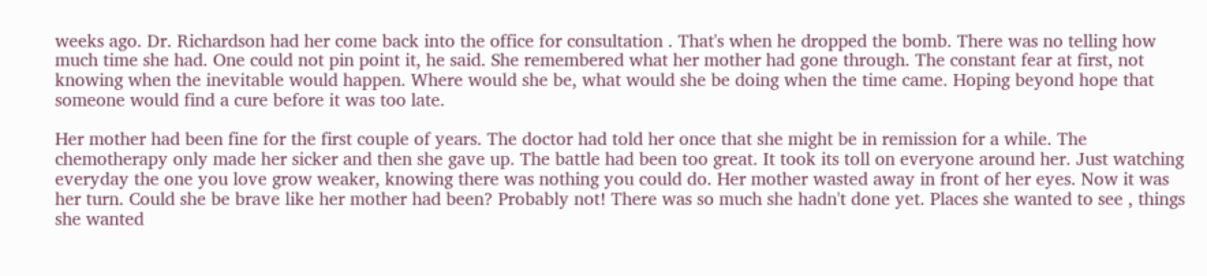weeks ago. Dr. Richardson had her come back into the office for consultation . That's when he dropped the bomb. There was no telling how much time she had. One could not pin point it, he said. She remembered what her mother had gone through. The constant fear at first, not knowing when the inevitable would happen. Where would she be, what would she be doing when the time came. Hoping beyond hope that someone would find a cure before it was too late.

Her mother had been fine for the first couple of years. The doctor had told her once that she might be in remission for a while. The chemotherapy only made her sicker and then she gave up. The battle had been too great. It took its toll on everyone around her. Just watching everyday the one you love grow weaker, knowing there was nothing you could do. Her mother wasted away in front of her eyes. Now it was her turn. Could she be brave like her mother had been? Probably not! There was so much she hadn't done yet. Places she wanted to see , things she wanted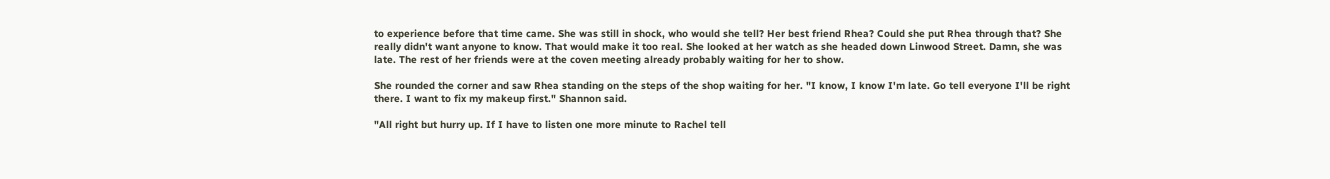to experience before that time came. She was still in shock, who would she tell? Her best friend Rhea? Could she put Rhea through that? She really didn't want anyone to know. That would make it too real. She looked at her watch as she headed down Linwood Street. Damn, she was late. The rest of her friends were at the coven meeting already probably waiting for her to show.

She rounded the corner and saw Rhea standing on the steps of the shop waiting for her. "I know, I know I'm late. Go tell everyone I'll be right there. I want to fix my makeup first." Shannon said.

"All right but hurry up. If I have to listen one more minute to Rachel tell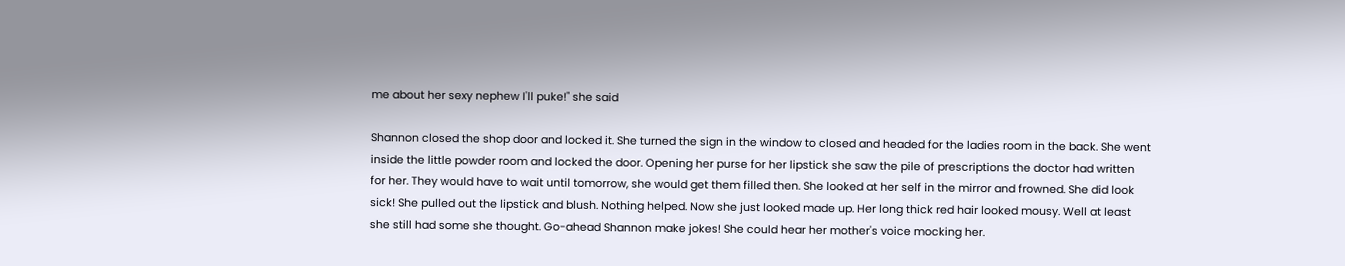me about her sexy nephew I'll puke!" she said

Shannon closed the shop door and locked it. She turned the sign in the window to closed and headed for the ladies room in the back. She went inside the little powder room and locked the door. Opening her purse for her lipstick she saw the pile of prescriptions the doctor had written for her. They would have to wait until tomorrow, she would get them filled then. She looked at her self in the mirror and frowned. She did look sick! She pulled out the lipstick and blush. Nothing helped. Now she just looked made up. Her long thick red hair looked mousy. Well at least she still had some she thought. Go-ahead Shannon make jokes! She could hear her mother's voice mocking her.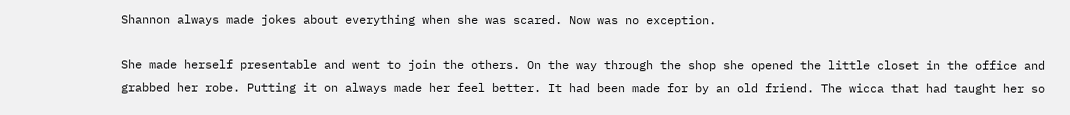Shannon always made jokes about everything when she was scared. Now was no exception.

She made herself presentable and went to join the others. On the way through the shop she opened the little closet in the office and grabbed her robe. Putting it on always made her feel better. It had been made for by an old friend. The wicca that had taught her so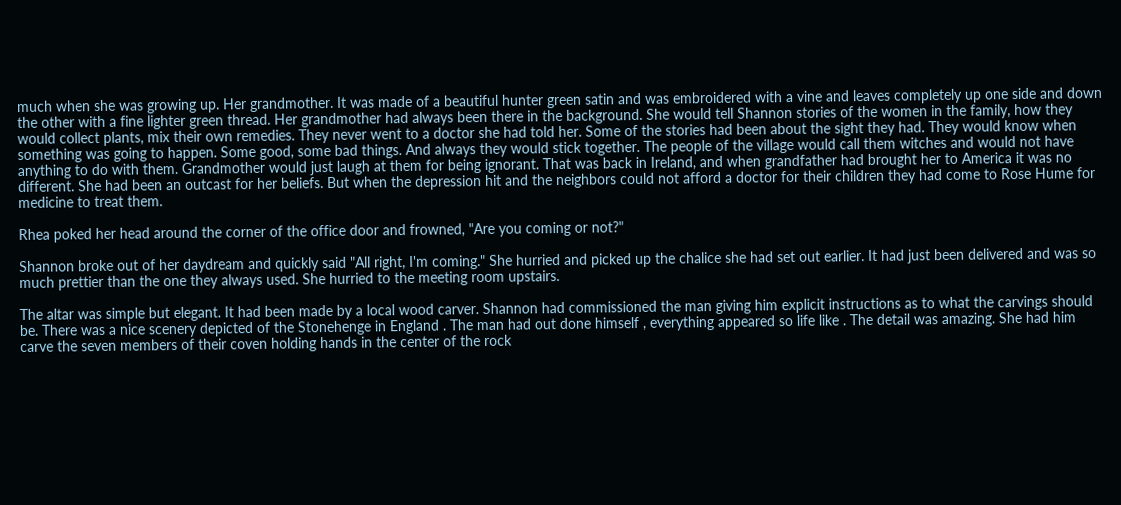much when she was growing up. Her grandmother. It was made of a beautiful hunter green satin and was embroidered with a vine and leaves completely up one side and down the other with a fine lighter green thread. Her grandmother had always been there in the background. She would tell Shannon stories of the women in the family, how they would collect plants, mix their own remedies. They never went to a doctor she had told her. Some of the stories had been about the sight they had. They would know when something was going to happen. Some good, some bad things. And always they would stick together. The people of the village would call them witches and would not have anything to do with them. Grandmother would just laugh at them for being ignorant. That was back in Ireland, and when grandfather had brought her to America it was no different. She had been an outcast for her beliefs. But when the depression hit and the neighbors could not afford a doctor for their children they had come to Rose Hume for medicine to treat them.

Rhea poked her head around the corner of the office door and frowned, "Are you coming or not?"

Shannon broke out of her daydream and quickly said "All right, I'm coming." She hurried and picked up the chalice she had set out earlier. It had just been delivered and was so much prettier than the one they always used. She hurried to the meeting room upstairs.

The altar was simple but elegant. It had been made by a local wood carver. Shannon had commissioned the man giving him explicit instructions as to what the carvings should be. There was a nice scenery depicted of the Stonehenge in England . The man had out done himself , everything appeared so life like . The detail was amazing. She had him carve the seven members of their coven holding hands in the center of the rock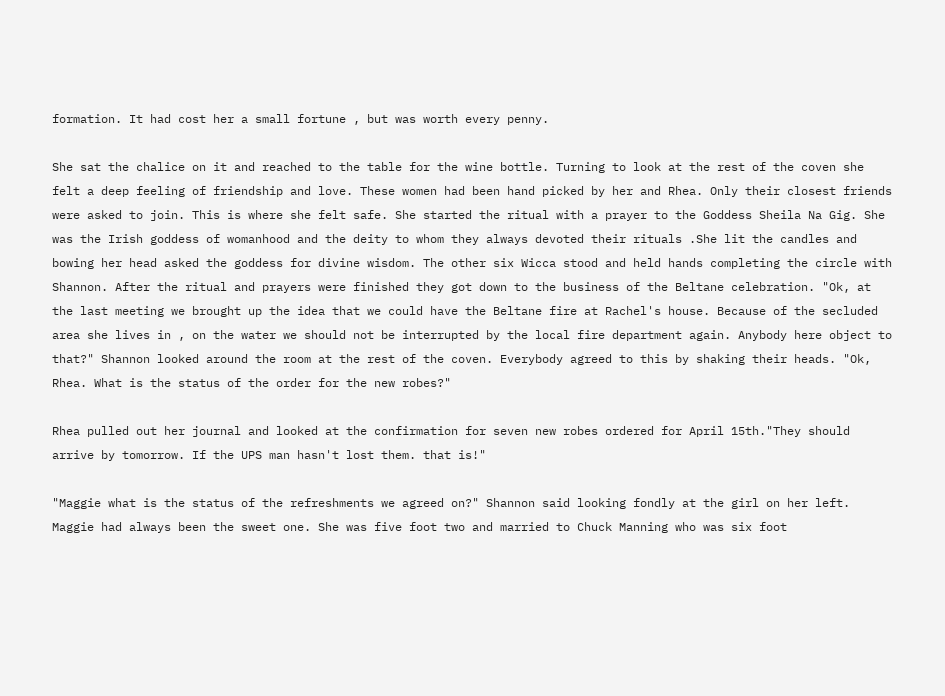formation. It had cost her a small fortune , but was worth every penny.

She sat the chalice on it and reached to the table for the wine bottle. Turning to look at the rest of the coven she felt a deep feeling of friendship and love. These women had been hand picked by her and Rhea. Only their closest friends were asked to join. This is where she felt safe. She started the ritual with a prayer to the Goddess Sheila Na Gig. She was the Irish goddess of womanhood and the deity to whom they always devoted their rituals .She lit the candles and bowing her head asked the goddess for divine wisdom. The other six Wicca stood and held hands completing the circle with Shannon. After the ritual and prayers were finished they got down to the business of the Beltane celebration. "Ok, at the last meeting we brought up the idea that we could have the Beltane fire at Rachel's house. Because of the secluded area she lives in , on the water we should not be interrupted by the local fire department again. Anybody here object to that?" Shannon looked around the room at the rest of the coven. Everybody agreed to this by shaking their heads. "Ok, Rhea. What is the status of the order for the new robes?"

Rhea pulled out her journal and looked at the confirmation for seven new robes ordered for April 15th."They should arrive by tomorrow. If the UPS man hasn't lost them. that is!"

"Maggie what is the status of the refreshments we agreed on?" Shannon said looking fondly at the girl on her left. Maggie had always been the sweet one. She was five foot two and married to Chuck Manning who was six foot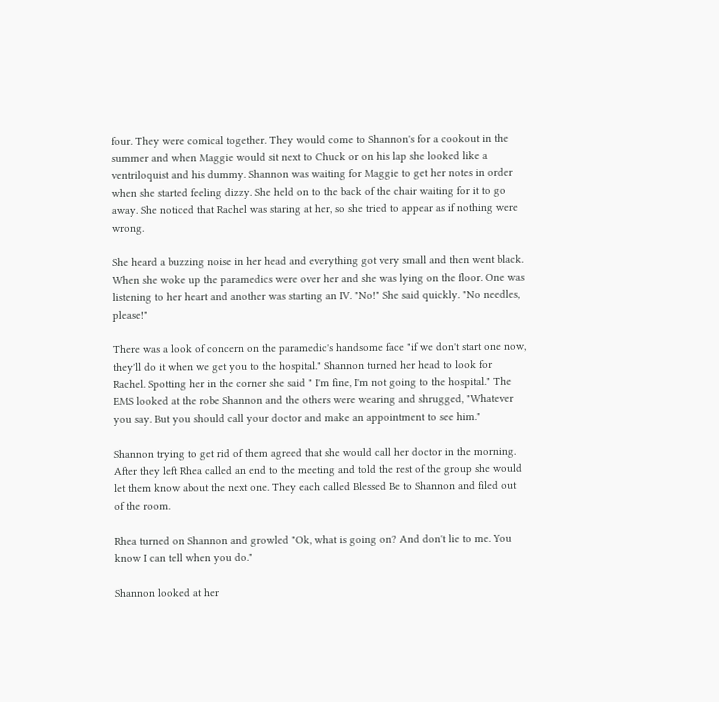four. They were comical together. They would come to Shannon's for a cookout in the summer and when Maggie would sit next to Chuck or on his lap she looked like a ventriloquist and his dummy. Shannon was waiting for Maggie to get her notes in order when she started feeling dizzy. She held on to the back of the chair waiting for it to go away. She noticed that Rachel was staring at her, so she tried to appear as if nothing were wrong.

She heard a buzzing noise in her head and everything got very small and then went black. When she woke up the paramedics were over her and she was lying on the floor. One was listening to her heart and another was starting an IV. "No!" She said quickly. "No needles, please!"

There was a look of concern on the paramedic's handsome face "if we don't start one now, they'll do it when we get you to the hospital." Shannon turned her head to look for Rachel. Spotting her in the corner she said " I'm fine, I'm not going to the hospital." The EMS looked at the robe Shannon and the others were wearing and shrugged, "Whatever you say. But you should call your doctor and make an appointment to see him."

Shannon trying to get rid of them agreed that she would call her doctor in the morning. After they left Rhea called an end to the meeting and told the rest of the group she would let them know about the next one. They each called Blessed Be to Shannon and filed out of the room.

Rhea turned on Shannon and growled "Ok, what is going on? And don't lie to me. You know I can tell when you do."

Shannon looked at her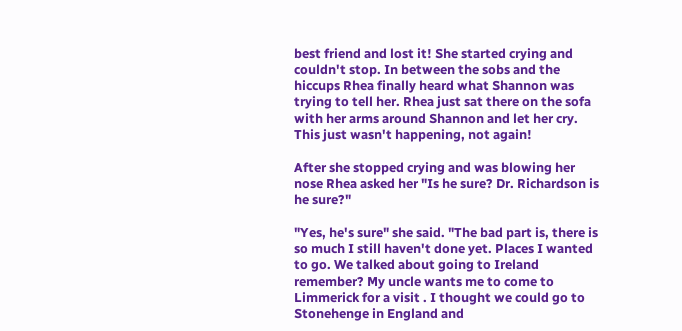best friend and lost it! She started crying and couldn't stop. In between the sobs and the hiccups Rhea finally heard what Shannon was trying to tell her. Rhea just sat there on the sofa with her arms around Shannon and let her cry. This just wasn't happening, not again!

After she stopped crying and was blowing her nose Rhea asked her "Is he sure? Dr. Richardson is he sure?"

"Yes, he's sure" she said. "The bad part is, there is so much I still haven't done yet. Places I wanted to go. We talked about going to Ireland remember? My uncle wants me to come to Limmerick for a visit . I thought we could go to Stonehenge in England and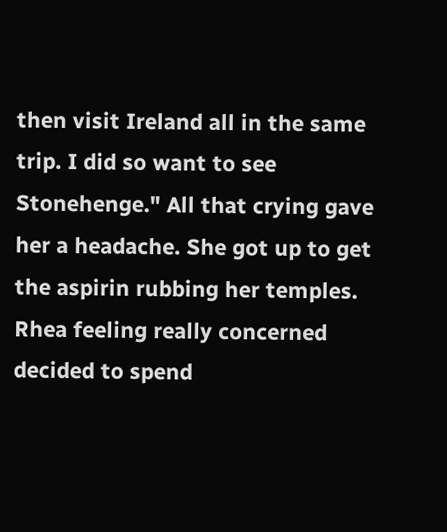then visit Ireland all in the same trip. I did so want to see Stonehenge." All that crying gave her a headache. She got up to get the aspirin rubbing her temples. Rhea feeling really concerned decided to spend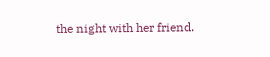the night with her friend.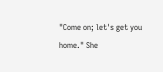"Come on; let's get you home." She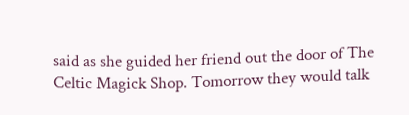said as she guided her friend out the door of The Celtic Magick Shop. Tomorrow they would talk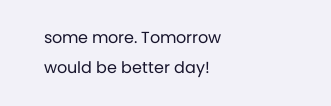some more. Tomorrow would be better day!